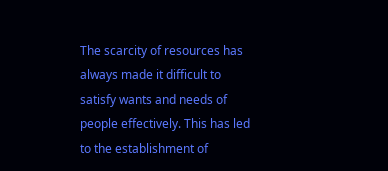The scarcity of resources has always made it difficult to satisfy wants and needs of people effectively. This has led to the establishment of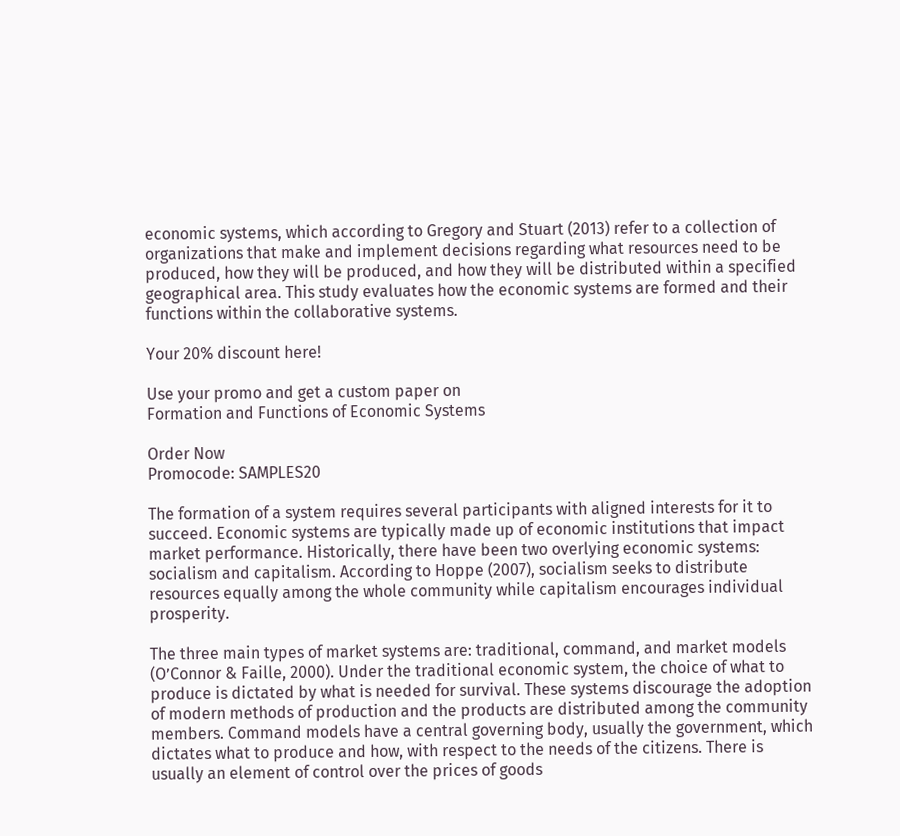economic systems, which according to Gregory and Stuart (2013) refer to a collection of organizations that make and implement decisions regarding what resources need to be produced, how they will be produced, and how they will be distributed within a specified geographical area. This study evaluates how the economic systems are formed and their functions within the collaborative systems.

Your 20% discount here!

Use your promo and get a custom paper on
Formation and Functions of Economic Systems

Order Now
Promocode: SAMPLES20

The formation of a system requires several participants with aligned interests for it to succeed. Economic systems are typically made up of economic institutions that impact market performance. Historically, there have been two overlying economic systems: socialism and capitalism. According to Hoppe (2007), socialism seeks to distribute resources equally among the whole community while capitalism encourages individual prosperity.

The three main types of market systems are: traditional, command, and market models (O’Connor & Faille, 2000). Under the traditional economic system, the choice of what to produce is dictated by what is needed for survival. These systems discourage the adoption of modern methods of production and the products are distributed among the community members. Command models have a central governing body, usually the government, which dictates what to produce and how, with respect to the needs of the citizens. There is usually an element of control over the prices of goods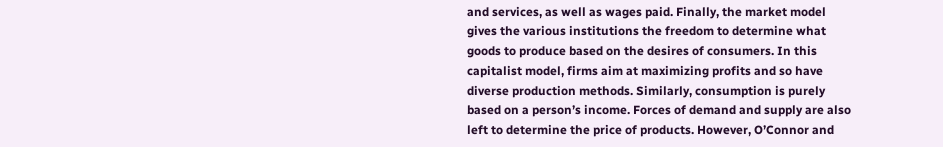and services, as well as wages paid. Finally, the market model gives the various institutions the freedom to determine what goods to produce based on the desires of consumers. In this capitalist model, firms aim at maximizing profits and so have diverse production methods. Similarly, consumption is purely based on a person’s income. Forces of demand and supply are also left to determine the price of products. However, O’Connor and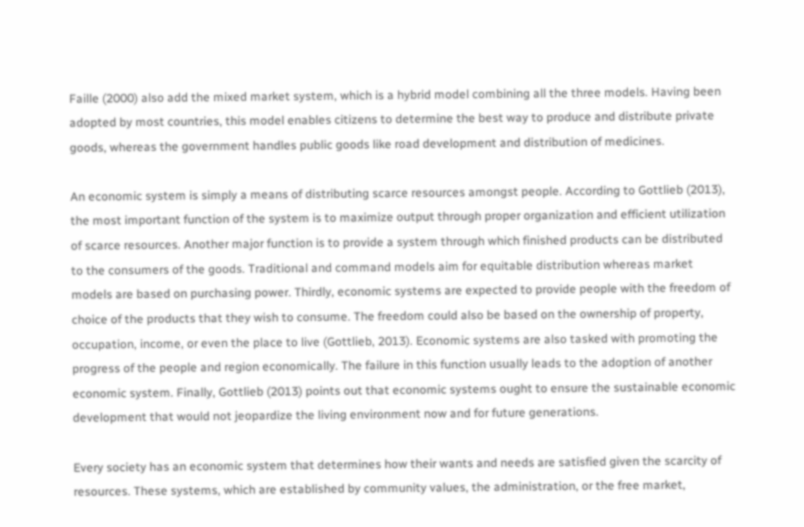Faille (2000) also add the mixed market system, which is a hybrid model combining all the three models. Having been adopted by most countries, this model enables citizens to determine the best way to produce and distribute private goods, whereas the government handles public goods like road development and distribution of medicines.

An economic system is simply a means of distributing scarce resources amongst people. According to Gottlieb (2013), the most important function of the system is to maximize output through proper organization and efficient utilization of scarce resources. Another major function is to provide a system through which finished products can be distributed to the consumers of the goods. Traditional and command models aim for equitable distribution whereas market models are based on purchasing power. Thirdly, economic systems are expected to provide people with the freedom of choice of the products that they wish to consume. The freedom could also be based on the ownership of property, occupation, income, or even the place to live (Gottlieb, 2013). Economic systems are also tasked with promoting the progress of the people and region economically. The failure in this function usually leads to the adoption of another economic system. Finally, Gottlieb (2013) points out that economic systems ought to ensure the sustainable economic development that would not jeopardize the living environment now and for future generations.

Every society has an economic system that determines how their wants and needs are satisfied given the scarcity of resources. These systems, which are established by community values, the administration, or the free market,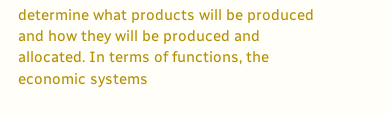determine what products will be produced and how they will be produced and allocated. In terms of functions, the economic systems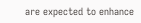are expected to enhance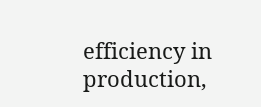efficiency in production,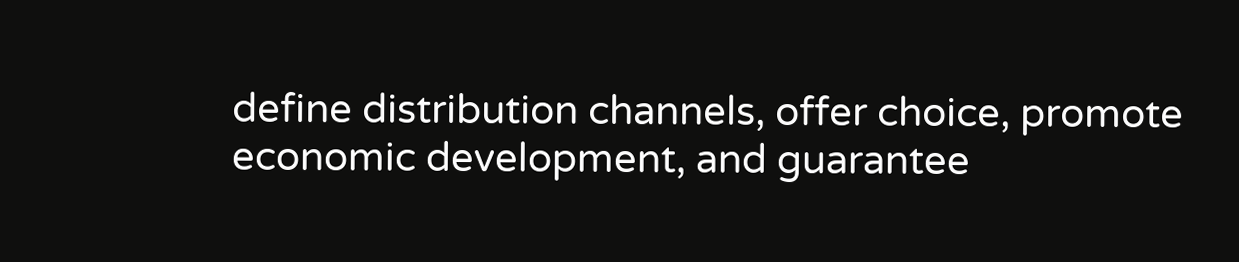define distribution channels, offer choice, promote economic development, and guarantee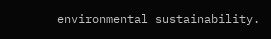environmental sustainability.